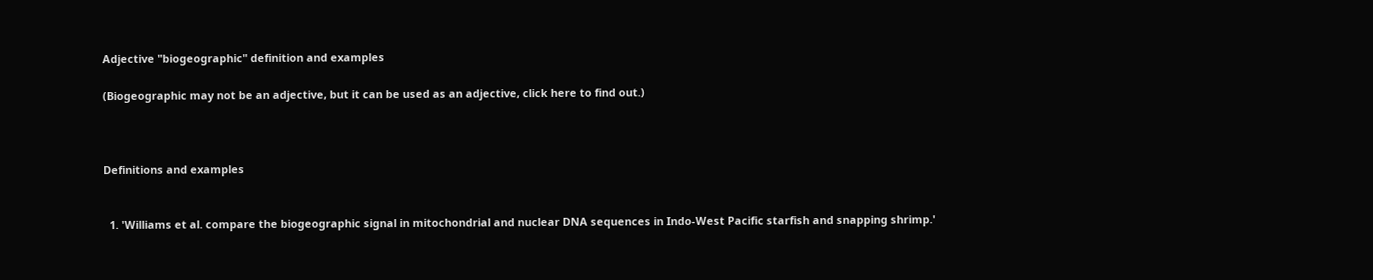Adjective "biogeographic" definition and examples

(Biogeographic may not be an adjective, but it can be used as an adjective, click here to find out.)



Definitions and examples


  1. 'Williams et al. compare the biogeographic signal in mitochondrial and nuclear DNA sequences in Indo-West Pacific starfish and snapping shrimp.'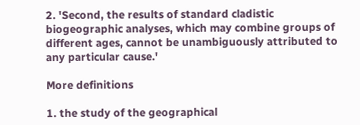2. 'Second, the results of standard cladistic biogeographic analyses, which may combine groups of different ages, cannot be unambiguously attributed to any particular cause.'

More definitions

1. the study of the geographical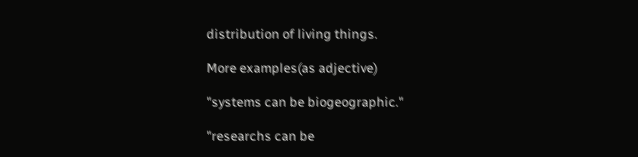distribution of living things.

More examples(as adjective)

"systems can be biogeographic."

"researchs can be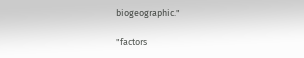biogeographic."

"factors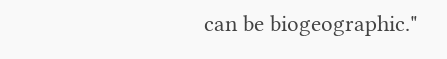can be biogeographic."